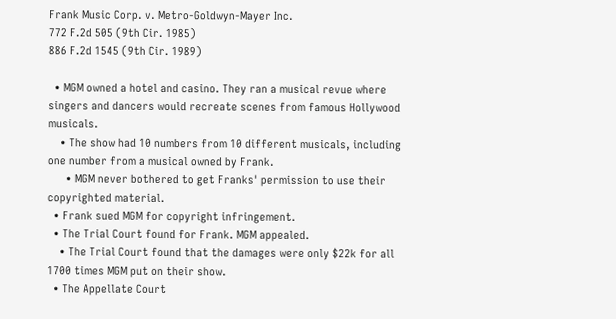Frank Music Corp. v. Metro-Goldwyn-Mayer Inc.
772 F.2d 505 (9th Cir. 1985)
886 F.2d 1545 (9th Cir. 1989)

  • MGM owned a hotel and casino. They ran a musical revue where singers and dancers would recreate scenes from famous Hollywood musicals.
    • The show had 10 numbers from 10 different musicals, including one number from a musical owned by Frank.
      • MGM never bothered to get Franks' permission to use their copyrighted material.
  • Frank sued MGM for copyright infringement.
  • The Trial Court found for Frank. MGM appealed.
    • The Trial Court found that the damages were only $22k for all 1700 times MGM put on their show.
  • The Appellate Court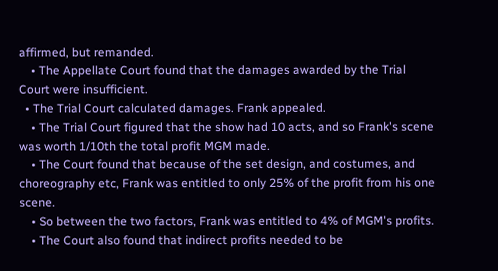affirmed, but remanded.
    • The Appellate Court found that the damages awarded by the Trial Court were insufficient.
  • The Trial Court calculated damages. Frank appealed.
    • The Trial Court figured that the show had 10 acts, and so Frank's scene was worth 1/10th the total profit MGM made.
    • The Court found that because of the set design, and costumes, and choreography etc, Frank was entitled to only 25% of the profit from his one scene.
    • So between the two factors, Frank was entitled to 4% of MGM's profits.
    • The Court also found that indirect profits needed to be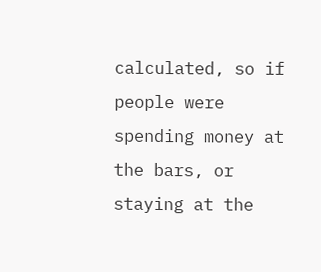calculated, so if people were spending money at the bars, or staying at the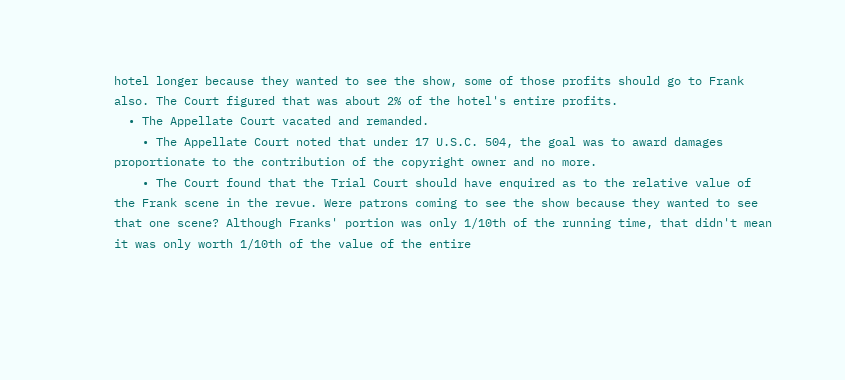hotel longer because they wanted to see the show, some of those profits should go to Frank also. The Court figured that was about 2% of the hotel's entire profits.
  • The Appellate Court vacated and remanded.
    • The Appellate Court noted that under 17 U.S.C. 504, the goal was to award damages proportionate to the contribution of the copyright owner and no more.
    • The Court found that the Trial Court should have enquired as to the relative value of the Frank scene in the revue. Were patrons coming to see the show because they wanted to see that one scene? Although Franks' portion was only 1/10th of the running time, that didn't mean it was only worth 1/10th of the value of the entire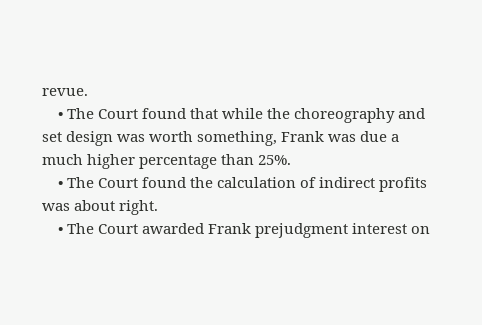revue.
    • The Court found that while the choreography and set design was worth something, Frank was due a much higher percentage than 25%.
    • The Court found the calculation of indirect profits was about right.
    • The Court awarded Frank prejudgment interest on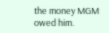the money MGM owed him.